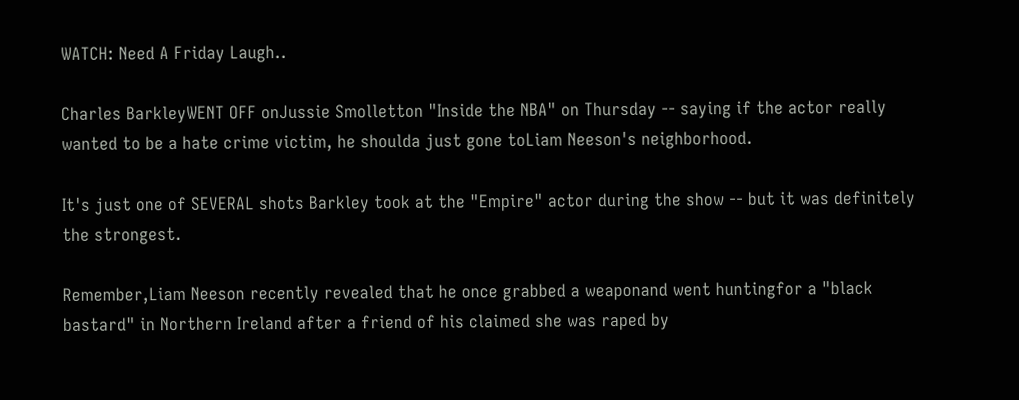WATCH: Need A Friday Laugh..

Charles BarkleyWENT OFF onJussie Smolletton "Inside the NBA" on Thursday -- saying if the actor really wanted to be a hate crime victim, he shoulda just gone toLiam Neeson's neighborhood.

It's just one of SEVERAL shots Barkley took at the "Empire" actor during the show -- but it was definitely the strongest.

Remember,Liam Neeson recently revealed that he once grabbed a weaponand went huntingfor a "black bastard" in Northern Ireland after a friend of his claimed she was raped by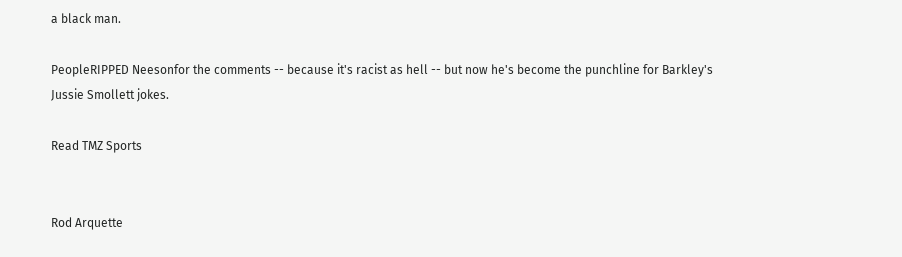a black man.

PeopleRIPPED Neesonfor the comments -- because it's racist as hell -- but now he's become the punchline for Barkley's Jussie Smollett jokes.

Read TMZ Sports


Rod Arquette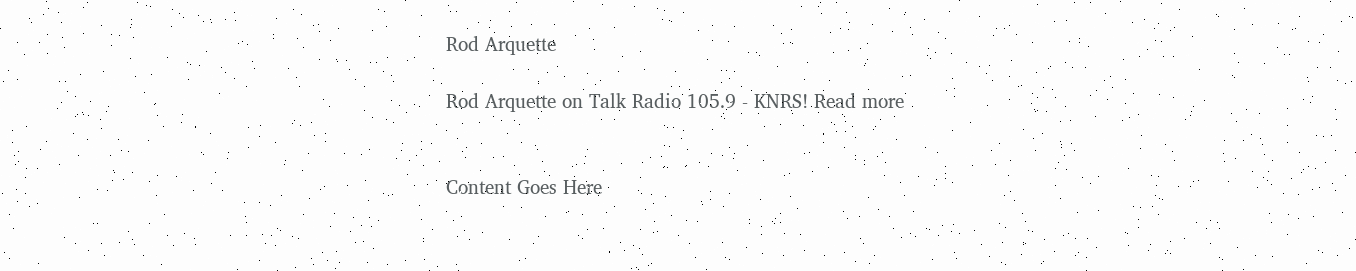Rod Arquette

Rod Arquette on Talk Radio 105.9 - KNRS! Read more


Content Goes Here